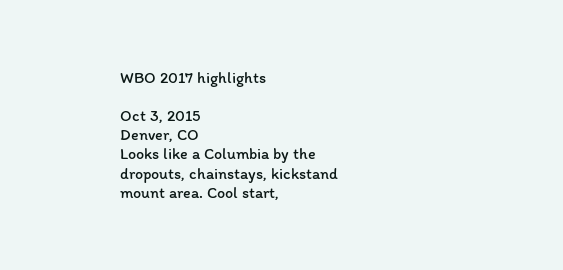WBO 2017 highlights

Oct 3, 2015
Denver, CO
Looks like a Columbia by the dropouts, chainstays, kickstand mount area. Cool start,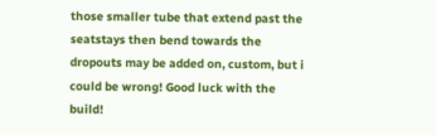those smaller tube that extend past the seatstays then bend towards the dropouts may be added on, custom, but i could be wrong! Good luck with the build!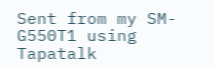Sent from my SM-G550T1 using Tapatalk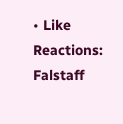• Like
Reactions: Falstaff